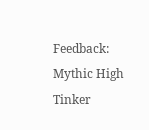Feedback: Mythic High Tinker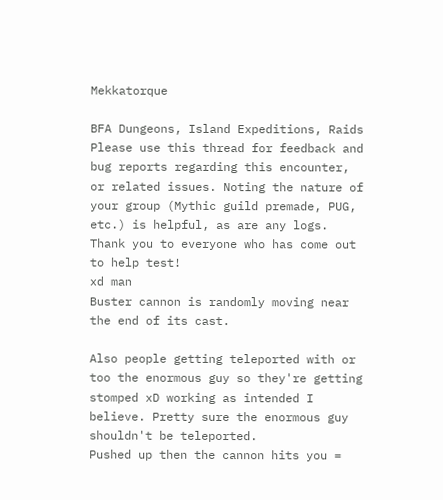Mekkatorque

BFA Dungeons, Island Expeditions, Raids
Please use this thread for feedback and bug reports regarding this encounter, or related issues. Noting the nature of your group (Mythic guild premade, PUG, etc.) is helpful, as are any logs. Thank you to everyone who has come out to help test!
xd man
Buster cannon is randomly moving near the end of its cast.

Also people getting teleported with or too the enormous guy so they're getting stomped xD working as intended I believe. Pretty sure the enormous guy shouldn't be teleported.
Pushed up then the cannon hits you =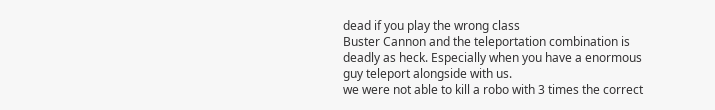dead if you play the wrong class
Buster Cannon and the teleportation combination is deadly as heck. Especially when you have a enormous guy teleport alongside with us.
we were not able to kill a robo with 3 times the correct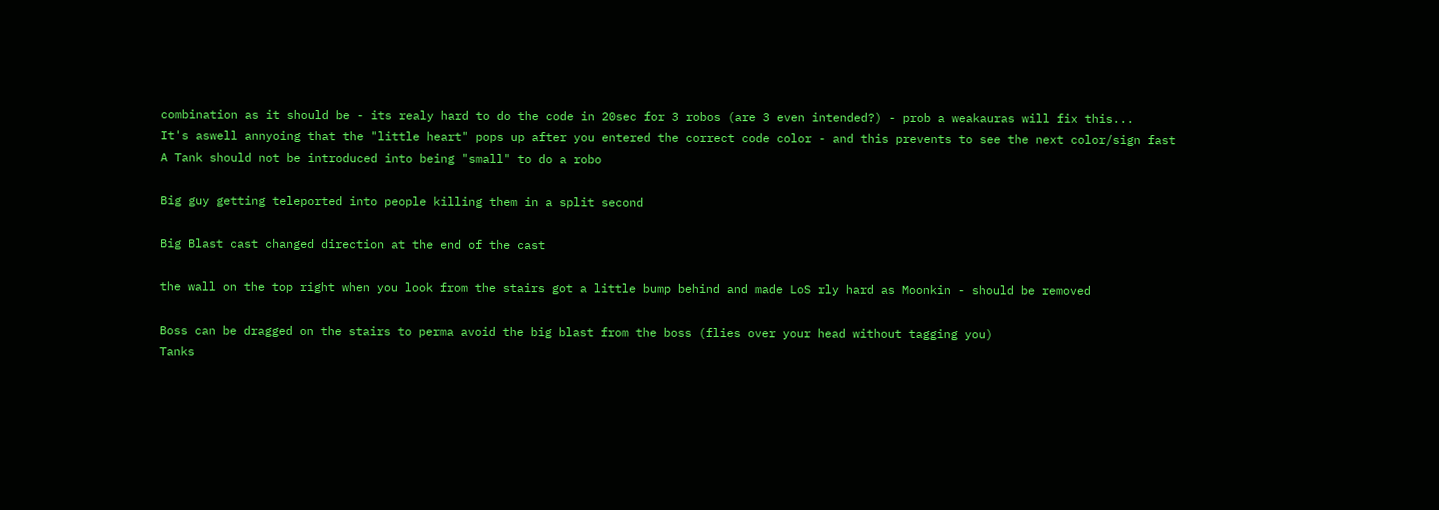combination as it should be - its realy hard to do the code in 20sec for 3 robos (are 3 even intended?) - prob a weakauras will fix this...
It's aswell annyoing that the "little heart" pops up after you entered the correct code color - and this prevents to see the next color/sign fast
A Tank should not be introduced into being "small" to do a robo

Big guy getting teleported into people killing them in a split second

Big Blast cast changed direction at the end of the cast

the wall on the top right when you look from the stairs got a little bump behind and made LoS rly hard as Moonkin - should be removed

Boss can be dragged on the stairs to perma avoid the big blast from the boss (flies over your head without tagging you)
Tanks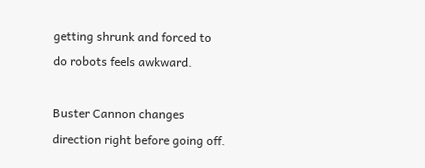getting shrunk and forced to do robots feels awkward.

Buster Cannon changes direction right before going off.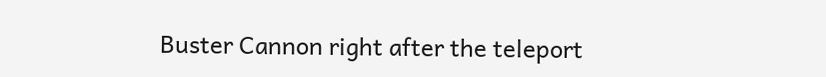Buster Cannon right after the teleport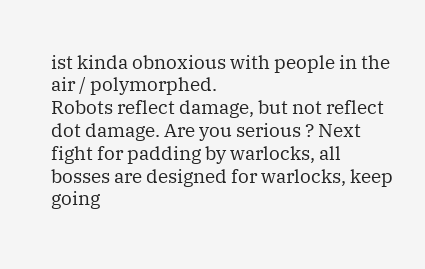ist kinda obnoxious with people in the air / polymorphed.
Robots reflect damage, but not reflect dot damage. Are you serious ? Next fight for padding by warlocks, all bosses are designed for warlocks, keep going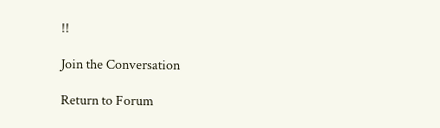!!

Join the Conversation

Return to Forum